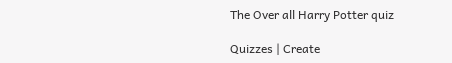The Over all Harry Potter quiz

Quizzes | Create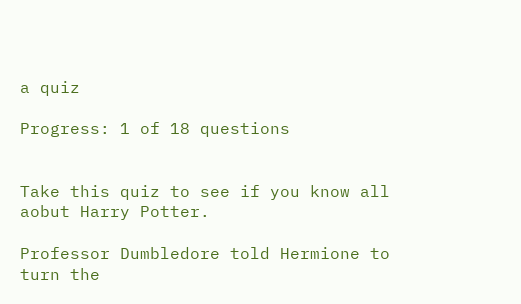a quiz

Progress: 1 of 18 questions


Take this quiz to see if you know all aobut Harry Potter.

Professor Dumbledore told Hermione to turn the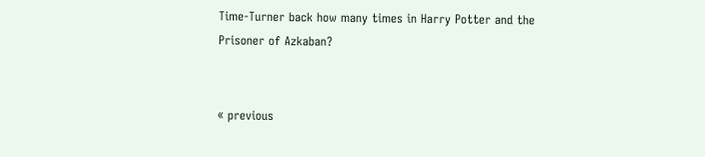Time-Turner back how many times in Harry Potter and the Prisoner of Azkaban?


« previous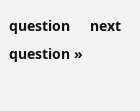question     next question »